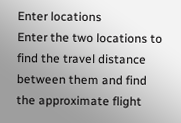Enter locations
Enter the two locations to find the travel distance between them and find the approximate flight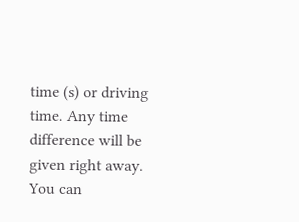time (s) or driving time. Any time difference will be given right away. You can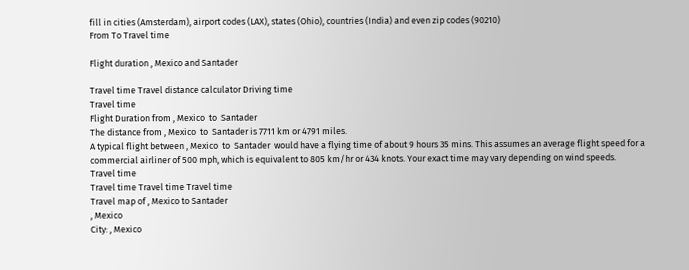fill in cities (Amsterdam), airport codes (LAX), states (Ohio), countries (India) and even zip codes (90210)
From To Travel time

Flight duration , Mexico and Santader

Travel time Travel distance calculator Driving time
Travel time
Flight Duration from , Mexico  to  Santader
The distance from , Mexico  to  Santader is 7711 km or 4791 miles.
A typical flight between , Mexico  to  Santader  would have a flying time of about 9 hours 35 mins. This assumes an average flight speed for a commercial airliner of 500 mph, which is equivalent to 805 km/hr or 434 knots. Your exact time may vary depending on wind speeds.
Travel time
Travel time Travel time Travel time
Travel map of , Mexico to Santader
, Mexico
City: , Mexico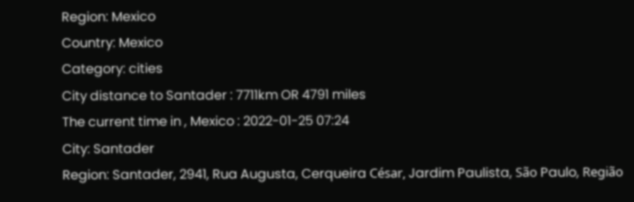Region: Mexico
Country: Mexico
Category: cities
City distance to Santader : 7711km OR 4791 miles
The current time in , Mexico : 2022-01-25 07:24
City: Santader
Region: Santader, 2941, Rua Augusta, Cerqueira César, Jardim Paulista, São Paulo, Região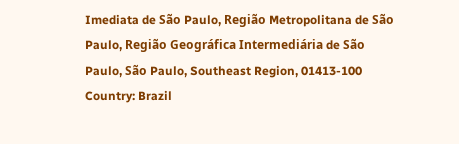Imediata de São Paulo, Região Metropolitana de São Paulo, Região Geográfica Intermediária de São Paulo, São Paulo, Southeast Region, 01413-100
Country: Brazil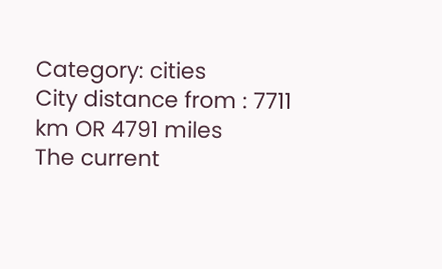Category: cities
City distance from : 7711 km OR 4791 miles
The current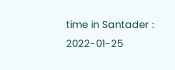time in Santader : 2022-01-25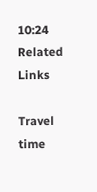10:24
Related Links

Travel time